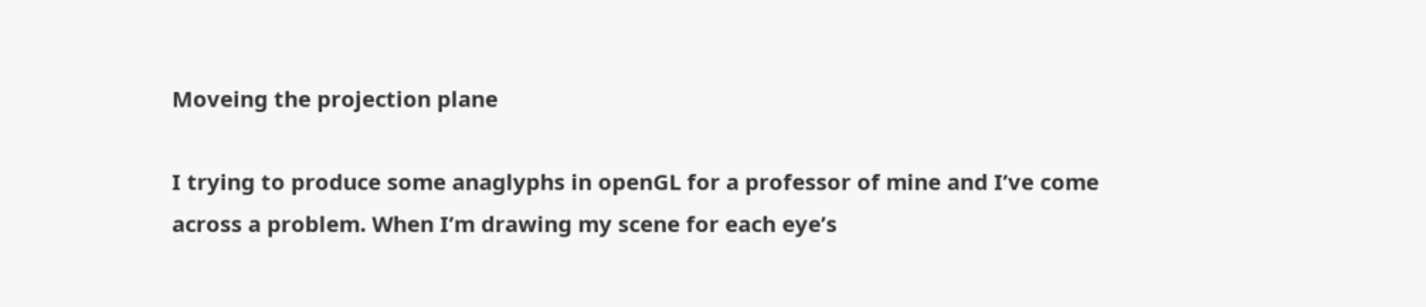Moveing the projection plane

I trying to produce some anaglyphs in openGL for a professor of mine and I’ve come across a problem. When I’m drawing my scene for each eye’s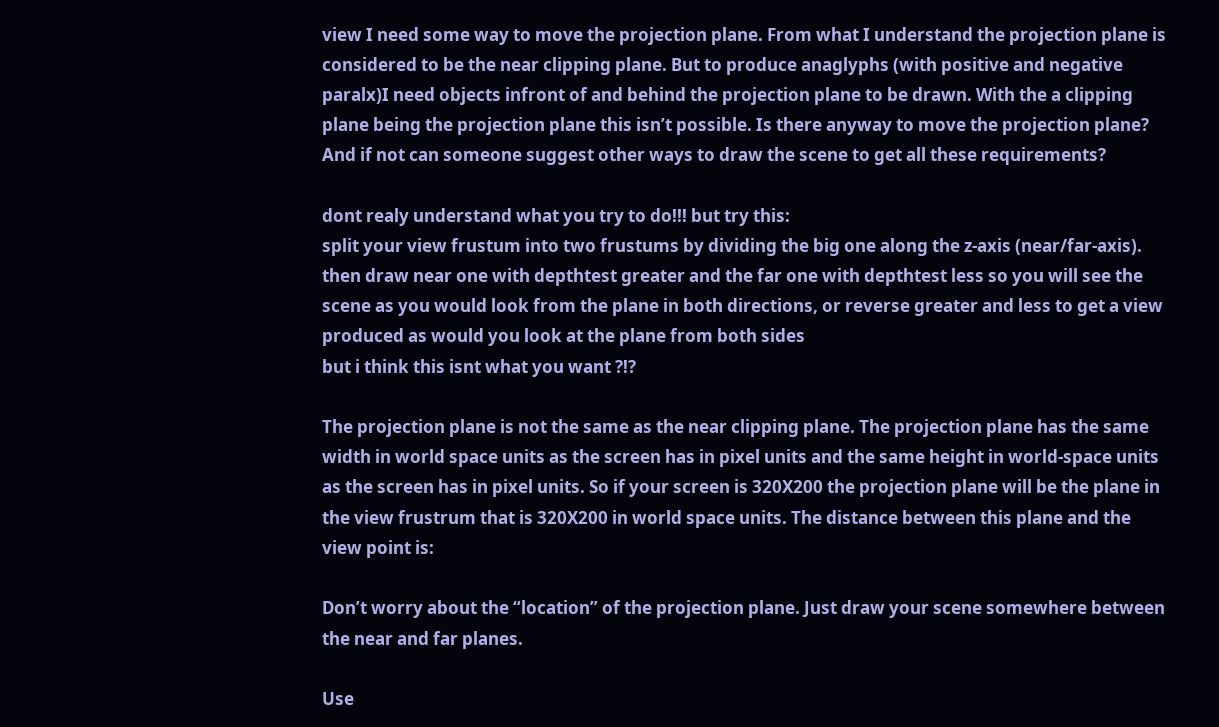view I need some way to move the projection plane. From what I understand the projection plane is considered to be the near clipping plane. But to produce anaglyphs (with positive and negative paralx)I need objects infront of and behind the projection plane to be drawn. With the a clipping plane being the projection plane this isn’t possible. Is there anyway to move the projection plane? And if not can someone suggest other ways to draw the scene to get all these requirements?

dont realy understand what you try to do!!! but try this:
split your view frustum into two frustums by dividing the big one along the z-axis (near/far-axis). then draw near one with depthtest greater and the far one with depthtest less so you will see the scene as you would look from the plane in both directions, or reverse greater and less to get a view produced as would you look at the plane from both sides
but i think this isnt what you want ?!?

The projection plane is not the same as the near clipping plane. The projection plane has the same width in world space units as the screen has in pixel units and the same height in world-space units as the screen has in pixel units. So if your screen is 320X200 the projection plane will be the plane in the view frustrum that is 320X200 in world space units. The distance between this plane and the view point is:

Don’t worry about the “location” of the projection plane. Just draw your scene somewhere between the near and far planes.

Use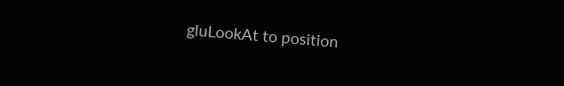gluLookAt to position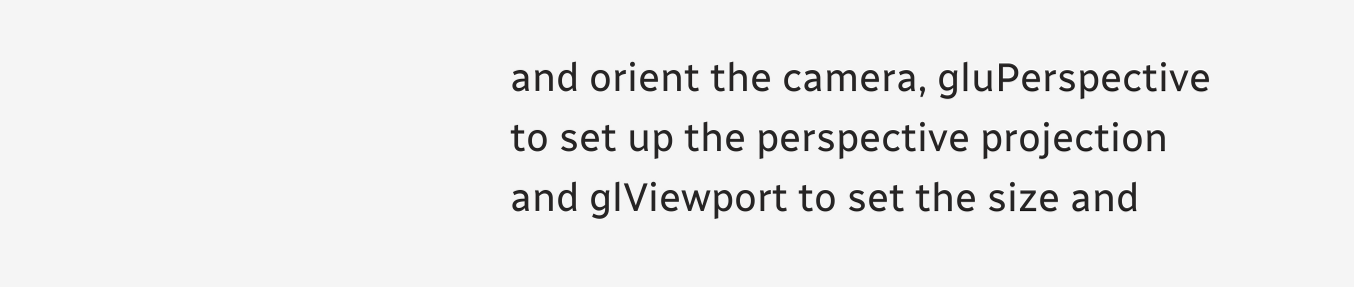and orient the camera, gluPerspective to set up the perspective projection and glViewport to set the size and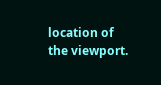location of the viewport.